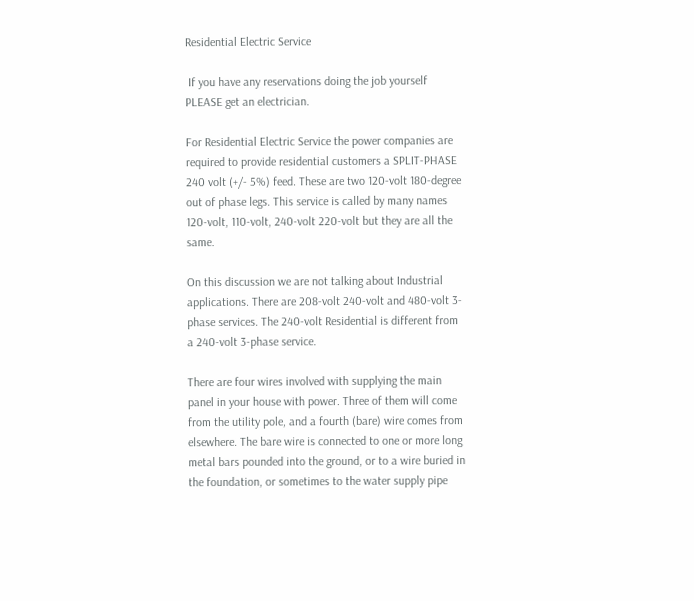Residential Electric Service

 If you have any reservations doing the job yourself PLEASE get an electrician.

For Residential Electric Service the power companies are required to provide residential customers a SPLIT-PHASE 240 volt (+/- 5%) feed. These are two 120-volt 180-degree out of phase legs. This service is called by many names 120-volt, 110-volt, 240-volt 220-volt but they are all the same.

On this discussion we are not talking about Industrial applications. There are 208-volt 240-volt and 480-volt 3-phase services. The 240-volt Residential is different from a 240-volt 3-phase service.

There are four wires involved with supplying the main panel in your house with power. Three of them will come from the utility pole, and a fourth (bare) wire comes from elsewhere. The bare wire is connected to one or more long metal bars pounded into the ground, or to a wire buried in the foundation, or sometimes to the water supply pipe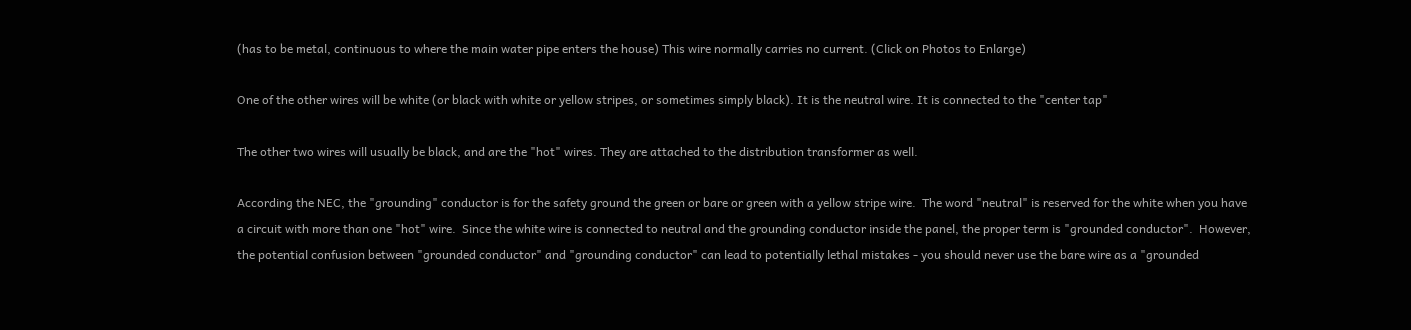(has to be metal, continuous to where the main water pipe enters the house) This wire normally carries no current. (Click on Photos to Enlarge)

One of the other wires will be white (or black with white or yellow stripes, or sometimes simply black). It is the neutral wire. It is connected to the "center tap"

The other two wires will usually be black, and are the "hot" wires. They are attached to the distribution transformer as well.

According the NEC, the "grounding" conductor is for the safety ground the green or bare or green with a yellow stripe wire.  The word "neutral" is reserved for the white when you have a circuit with more than one "hot" wire.  Since the white wire is connected to neutral and the grounding conductor inside the panel, the proper term is "grounded conductor".  However, the potential confusion between "grounded conductor" and "grounding conductor" can lead to potentially lethal mistakes - you should never use the bare wire as a "grounded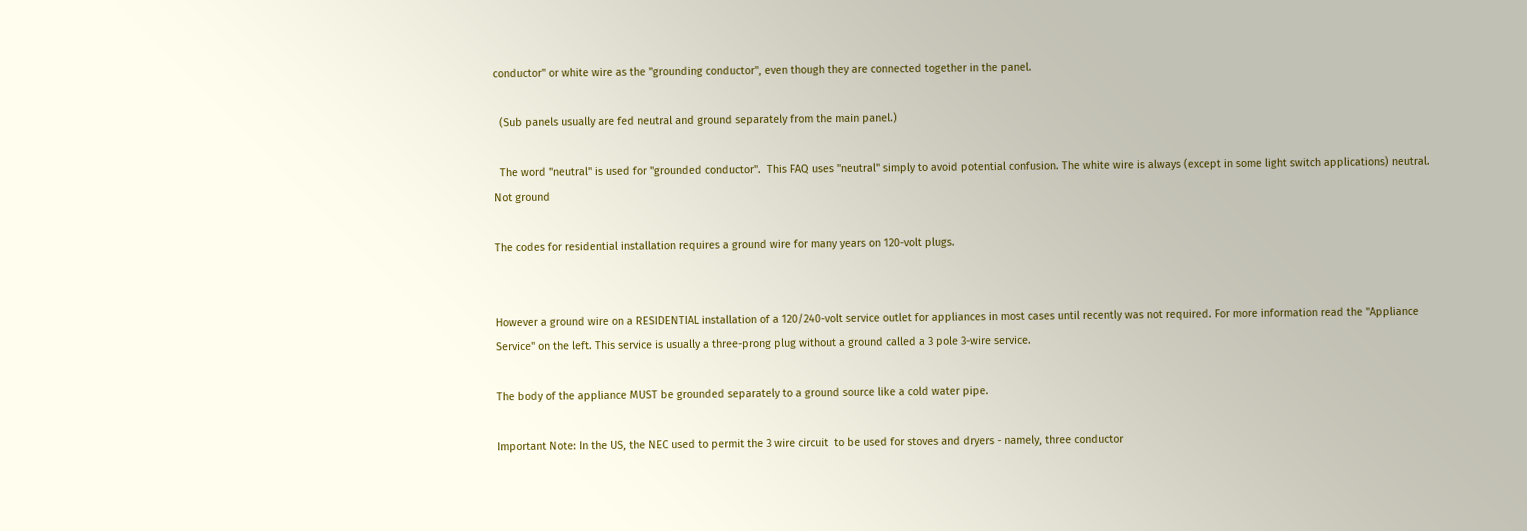conductor" or white wire as the "grounding conductor", even though they are connected together in the panel.

  (Sub panels usually are fed neutral and ground separately from the main panel.)

  The word "neutral" is used for "grounded conductor".  This FAQ uses "neutral" simply to avoid potential confusion. The white wire is always (except in some light switch applications) neutral.  Not ground

The codes for residential installation requires a ground wire for many years on 120-volt plugs.


However a ground wire on a RESIDENTIAL installation of a 120/240-volt service outlet for appliances in most cases until recently was not required. For more information read the "Appliance Service" on the left. This service is usually a three-prong plug without a ground called a 3 pole 3-wire service.

The body of the appliance MUST be grounded separately to a ground source like a cold water pipe.

Important Note: In the US, the NEC used to permit the 3 wire circuit  to be used for stoves and dryers - namely, three conductor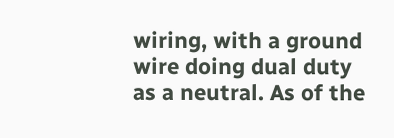wiring, with a ground wire doing dual duty as a neutral. As of the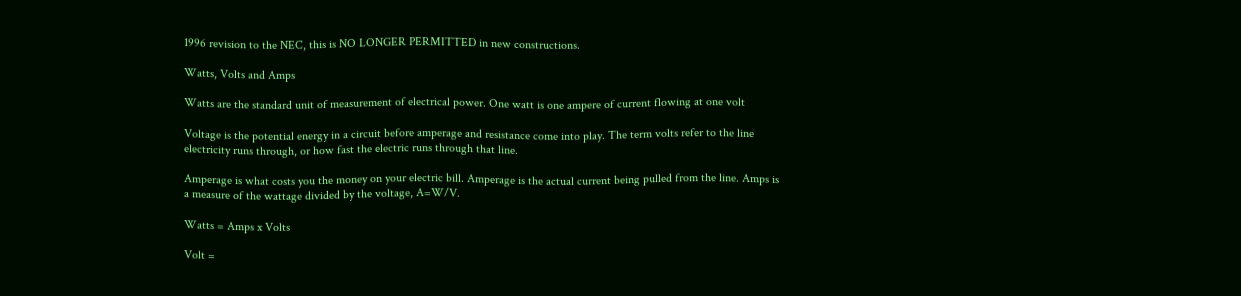1996 revision to the NEC, this is NO LONGER PERMITTED in new constructions.

Watts, Volts and Amps

Watts are the standard unit of measurement of electrical power. One watt is one ampere of current flowing at one volt

Voltage is the potential energy in a circuit before amperage and resistance come into play. The term volts refer to the line electricity runs through, or how fast the electric runs through that line.

Amperage is what costs you the money on your electric bill. Amperage is the actual current being pulled from the line. Amps is a measure of the wattage divided by the voltage, A=W/V.

Watts = Amps x Volts

Volt =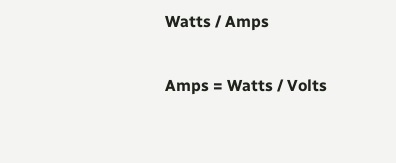Watts / Amps

Amps = Watts / Volts